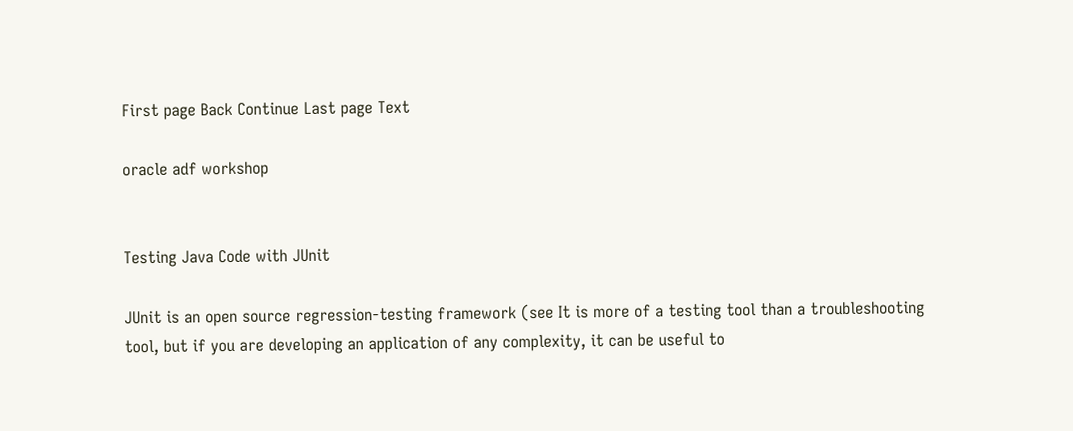First page Back Continue Last page Text

oracle adf workshop


Testing Java Code with JUnit

JUnit is an open source regression-testing framework (see It is more of a testing tool than a troubleshooting tool, but if you are developing an application of any complexity, it can be useful to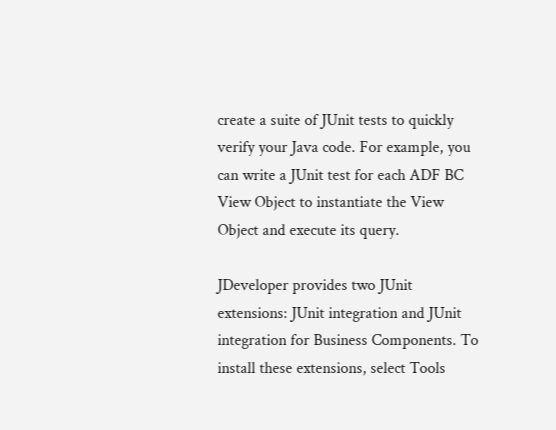create a suite of JUnit tests to quickly verify your Java code. For example, you can write a JUnit test for each ADF BC View Object to instantiate the View Object and execute its query.

JDeveloper provides two JUnit extensions: JUnit integration and JUnit integration for Business Components. To install these extensions, select Tools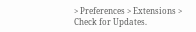> Preferences > Extensions > Check for Updates.